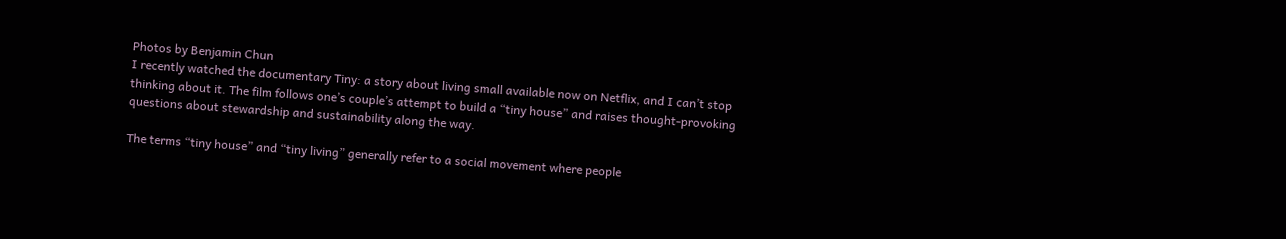Photos by Benjamin Chun
I recently watched the documentary Tiny: a story about living small available now on Netflix, and I can’t stop thinking about it. The film follows one’s couple’s attempt to build a “tiny house” and raises thought-provoking questions about stewardship and sustainability along the way.

The terms “tiny house” and “tiny living” generally refer to a social movement where people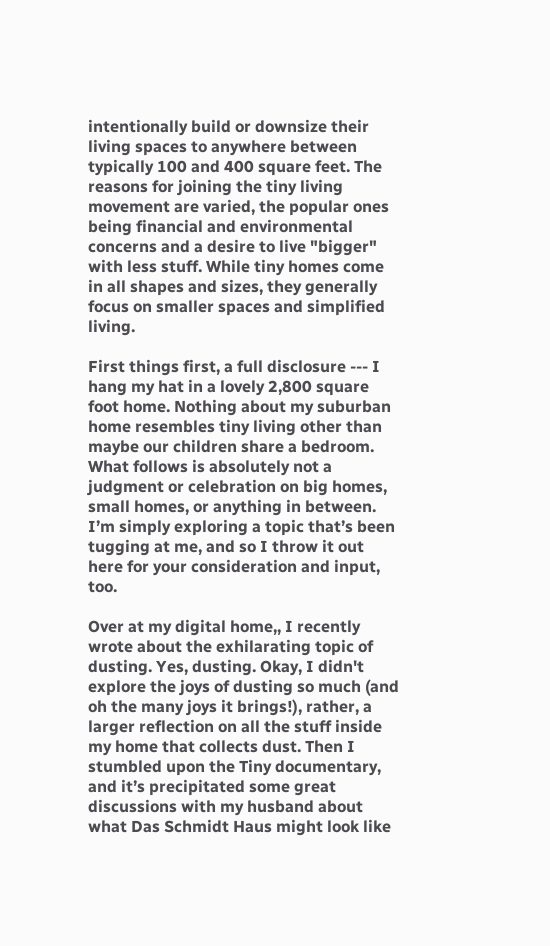intentionally build or downsize their living spaces to anywhere between typically 100 and 400 square feet. The reasons for joining the tiny living movement are varied, the popular ones being financial and environmental concerns and a desire to live "bigger" with less stuff. While tiny homes come in all shapes and sizes, they generally focus on smaller spaces and simplified living.

First things first, a full disclosure --- I hang my hat in a lovely 2,800 square foot home. Nothing about my suburban home resembles tiny living other than maybe our children share a bedroom. What follows is absolutely not a judgment or celebration on big homes, small homes, or anything in between. I’m simply exploring a topic that’s been tugging at me, and so I throw it out here for your consideration and input, too.

Over at my digital home,, I recently wrote about the exhilarating topic of dusting. Yes, dusting. Okay, I didn't explore the joys of dusting so much (and oh the many joys it brings!), rather, a larger reflection on all the stuff inside my home that collects dust. Then I stumbled upon the Tiny documentary, and it’s precipitated some great discussions with my husband about what Das Schmidt Haus might look like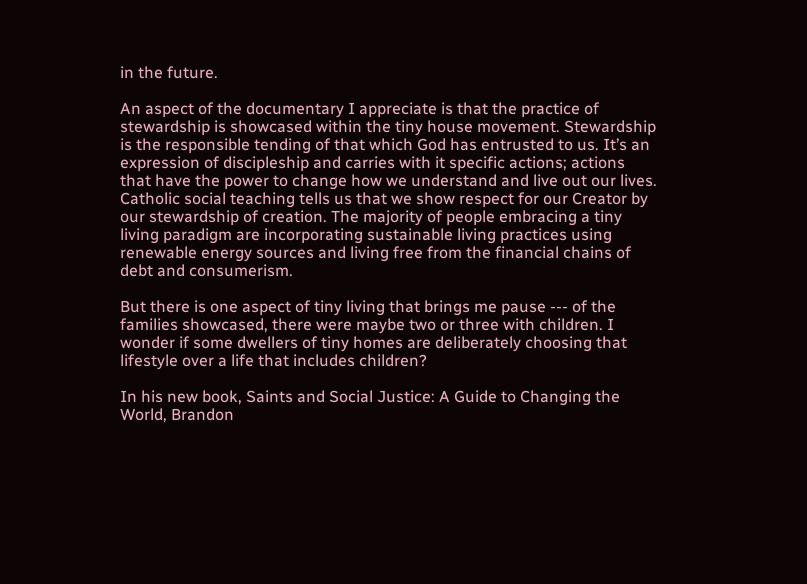in the future.

An aspect of the documentary I appreciate is that the practice of stewardship is showcased within the tiny house movement. Stewardship is the responsible tending of that which God has entrusted to us. It’s an expression of discipleship and carries with it specific actions; actions that have the power to change how we understand and live out our lives. Catholic social teaching tells us that we show respect for our Creator by our stewardship of creation. The majority of people embracing a tiny living paradigm are incorporating sustainable living practices using renewable energy sources and living free from the financial chains of debt and consumerism.

But there is one aspect of tiny living that brings me pause --- of the families showcased, there were maybe two or three with children. I wonder if some dwellers of tiny homes are deliberately choosing that lifestyle over a life that includes children?

In his new book, Saints and Social Justice: A Guide to Changing the World, Brandon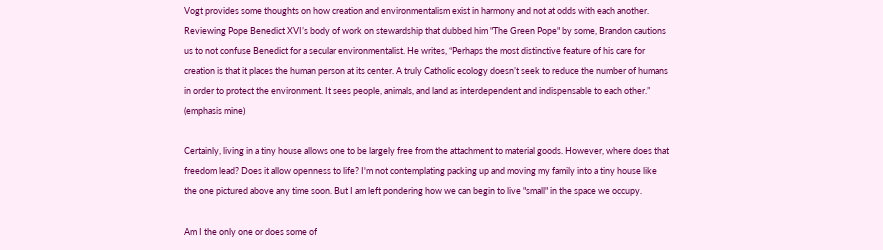Vogt provides some thoughts on how creation and environmentalism exist in harmony and not at odds with each another. Reviewing Pope Benedict XVI’s body of work on stewardship that dubbed him "The Green Pope" by some, Brandon cautions us to not confuse Benedict for a secular environmentalist. He writes, “Perhaps the most distinctive feature of his care for creation is that it places the human person at its center. A truly Catholic ecology doesn’t seek to reduce the number of humans in order to protect the environment. It sees people, animals, and land as interdependent and indispensable to each other.” (emphasis mine)

Certainly, living in a tiny house allows one to be largely free from the attachment to material goods. However, where does that freedom lead? Does it allow openness to life? I'm not contemplating packing up and moving my family into a tiny house like the one pictured above any time soon. But I am left pondering how we can begin to live "small" in the space we occupy.

Am I the only one or does some of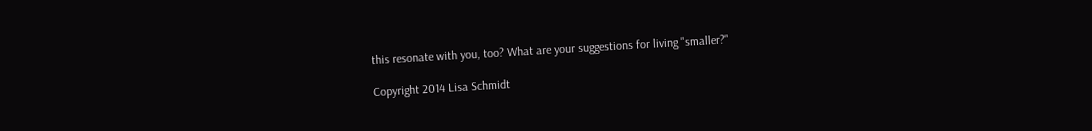this resonate with you, too? What are your suggestions for living "smaller?"

Copyright 2014 Lisa Schmidt